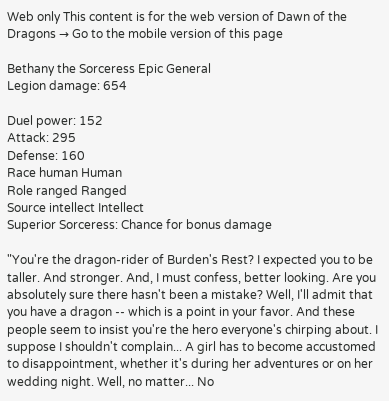Web only This content is for the web version of Dawn of the Dragons → Go to the mobile version of this page

Bethany the Sorceress Epic General
Legion damage: 654

Duel power: 152
Attack: 295
Defense: 160
Race human Human
Role ranged Ranged
Source intellect Intellect
Superior Sorceress: Chance for bonus damage

"You're the dragon-rider of Burden's Rest? I expected you to be taller. And stronger. And, I must confess, better looking. Are you absolutely sure there hasn't been a mistake? Well, I'll admit that you have a dragon -- which is a point in your favor. And these people seem to insist you're the hero everyone's chirping about. I suppose I shouldn't complain... A girl has to become accustomed to disappointment, whether it's during her adventures or on her wedding night. Well, no matter... No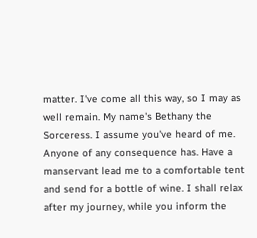matter. I've come all this way, so I may as well remain. My name's Bethany the Sorceress. I assume you've heard of me. Anyone of any consequence has. Have a manservant lead me to a comfortable tent and send for a bottle of wine. I shall relax after my journey, while you inform the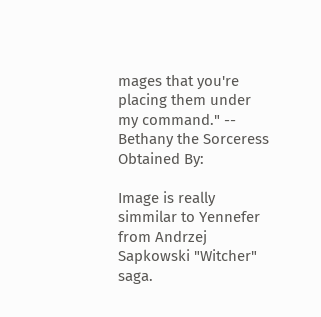mages that you're placing them under my command." -- Bethany the Sorceress
Obtained By:

Image is really simmilar to Yennefer from Andrzej Sapkowski "Witcher" saga.